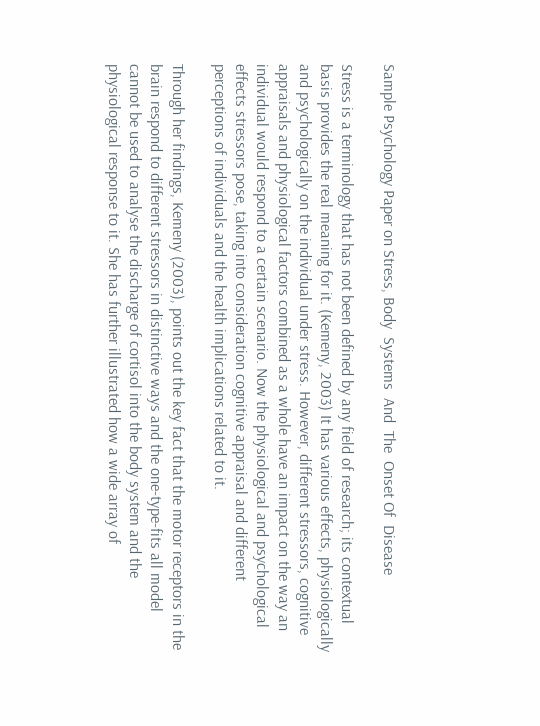Sample Psychology Paper on Stress, Body  Systems  And  The  Onset Of  Disease

Stress is a terminology that has not been defined by any field of research; its contextual
basis provides the real meaning for it. (Kemeny, 2003) It has various effects, physiologically
and psychologically on the individual under stress. However, different stressors, cognitive
appraisals and physiological factors combined as a whole have an impact on the way an
individual would respond to a certain scenario. Now the physiological and psychological
effects stressors pose, taking into consideration cognitive appraisal and different
perceptions of individuals and the health implications related to it.

Through her findings, Kemeny (2003), points out the key fact that the motor receptors in the
brain respond to different stressors in distinctive ways and the one-type-fits all model
cannot be used to analyse the discharge of cortisol into the body system and the
physiological response to it. She has further illustrated how a wide array of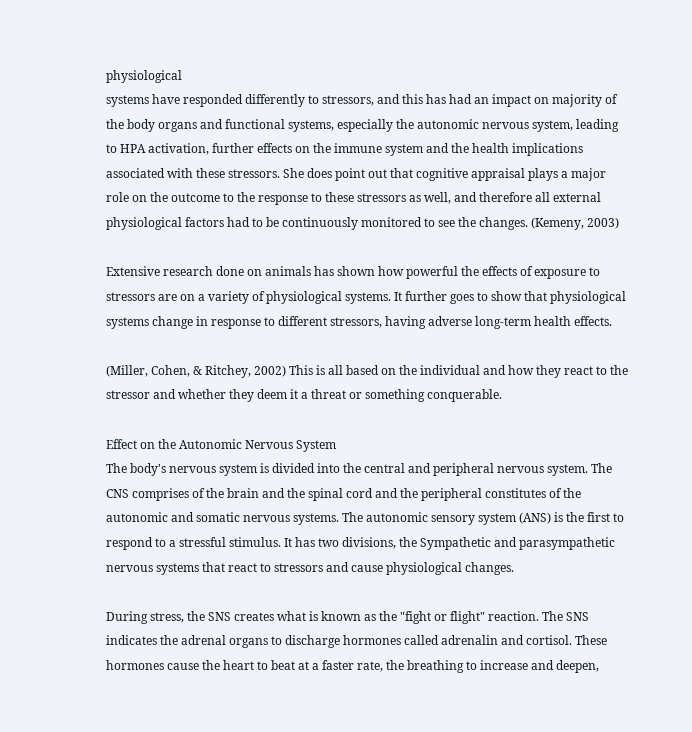physiological
systems have responded differently to stressors, and this has had an impact on majority of
the body organs and functional systems, especially the autonomic nervous system, leading
to HPA activation, further effects on the immune system and the health implications
associated with these stressors. She does point out that cognitive appraisal plays a major
role on the outcome to the response to these stressors as well, and therefore all external
physiological factors had to be continuously monitored to see the changes. (Kemeny, 2003)

Extensive research done on animals has shown how powerful the effects of exposure to
stressors are on a variety of physiological systems. It further goes to show that physiological
systems change in response to different stressors, having adverse long-term health effects.

(Miller, Cohen, & Ritchey, 2002) This is all based on the individual and how they react to the
stressor and whether they deem it a threat or something conquerable.

Effect on the Autonomic Nervous System
The body's nervous system is divided into the central and peripheral nervous system. The
CNS comprises of the brain and the spinal cord and the peripheral constitutes of the
autonomic and somatic nervous systems. The autonomic sensory system (ANS) is the first to
respond to a stressful stimulus. It has two divisions, the Sympathetic and parasympathetic
nervous systems that react to stressors and cause physiological changes.

During stress, the SNS creates what is known as the "fight or flight" reaction. The SNS
indicates the adrenal organs to discharge hormones called adrenalin and cortisol. These
hormones cause the heart to beat at a faster rate, the breathing to increase and deepen,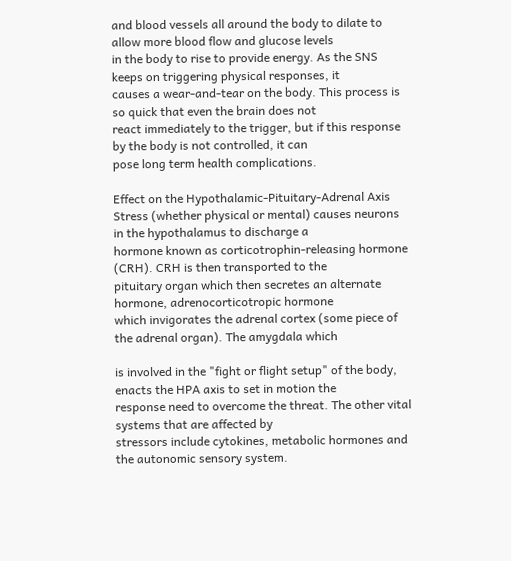and blood vessels all around the body to dilate to allow more blood flow and glucose levels
in the body to rise to provide energy. As the SNS keeps on triggering physical responses, it
causes a wear-and-tear on the body. This process is so quick that even the brain does not
react immediately to the trigger, but if this response by the body is not controlled, it can
pose long term health complications.

Effect on the Hypothalamic-Pituitary-Adrenal Axis
Stress (whether physical or mental) causes neurons in the hypothalamus to discharge a
hormone known as corticotrophin-releasing hormone (CRH). CRH is then transported to the
pituitary organ which then secretes an alternate hormone, adrenocorticotropic hormone
which invigorates the adrenal cortex (some piece of the adrenal organ). The amygdala which

is involved in the "fight or flight setup" of the body, enacts the HPA axis to set in motion the
response need to overcome the threat. The other vital systems that are affected by
stressors include cytokines, metabolic hormones and the autonomic sensory system.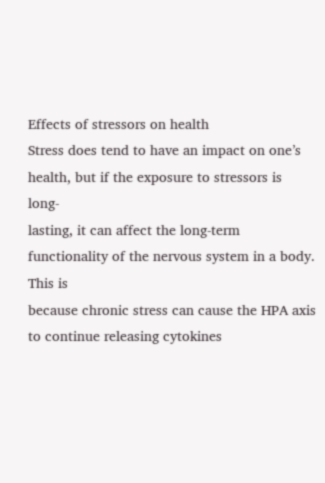Effects of stressors on health
Stress does tend to have an impact on one’s health, but if the exposure to stressors is long-
lasting, it can affect the long-term functionality of the nervous system in a body. This is
because chronic stress can cause the HPA axis to continue releasing cytokines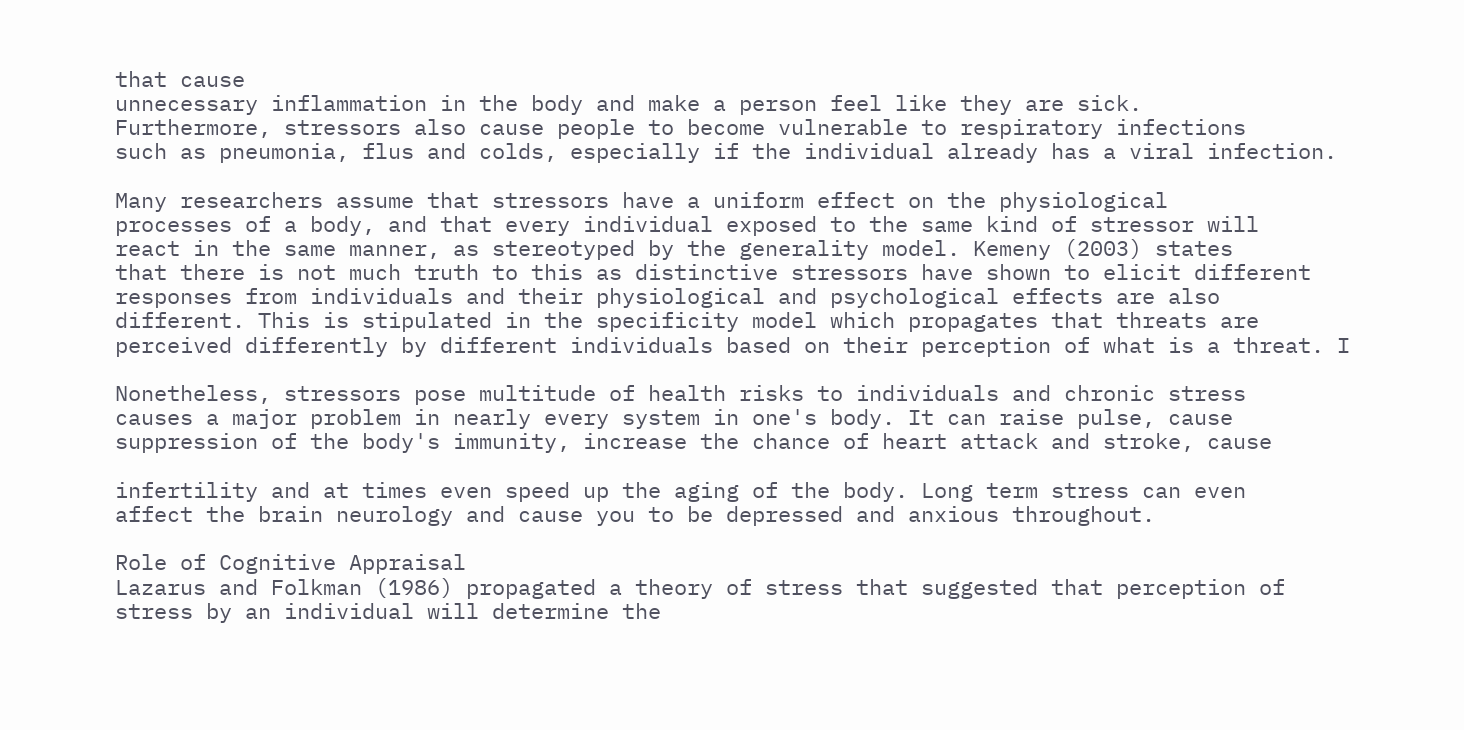that cause
unnecessary inflammation in the body and make a person feel like they are sick.
Furthermore, stressors also cause people to become vulnerable to respiratory infections
such as pneumonia, flus and colds, especially if the individual already has a viral infection.

Many researchers assume that stressors have a uniform effect on the physiological
processes of a body, and that every individual exposed to the same kind of stressor will
react in the same manner, as stereotyped by the generality model. Kemeny (2003) states
that there is not much truth to this as distinctive stressors have shown to elicit different
responses from individuals and their physiological and psychological effects are also
different. This is stipulated in the specificity model which propagates that threats are
perceived differently by different individuals based on their perception of what is a threat. I

Nonetheless, stressors pose multitude of health risks to individuals and chronic stress
causes a major problem in nearly every system in one's body. It can raise pulse, cause
suppression of the body's immunity, increase the chance of heart attack and stroke, cause

infertility and at times even speed up the aging of the body. Long term stress can even
affect the brain neurology and cause you to be depressed and anxious throughout.

Role of Cognitive Appraisal
Lazarus and Folkman (1986) propagated a theory of stress that suggested that perception of
stress by an individual will determine the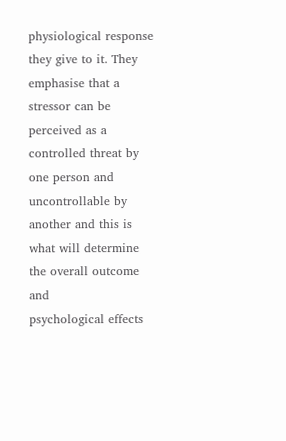physiological response they give to it. They
emphasise that a stressor can be perceived as a controlled threat by one person and
uncontrollable by another and this is what will determine the overall outcome and
psychological effects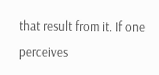that result from it. If one perceives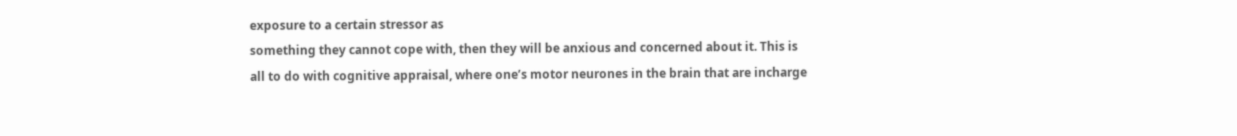exposure to a certain stressor as
something they cannot cope with, then they will be anxious and concerned about it. This is
all to do with cognitive appraisal, where one’s motor neurones in the brain that are incharge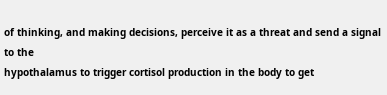of thinking, and making decisions, perceive it as a threat and send a signal to the
hypothalamus to trigger cortisol production in the body to get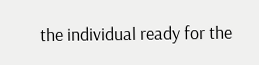the individual ready for the